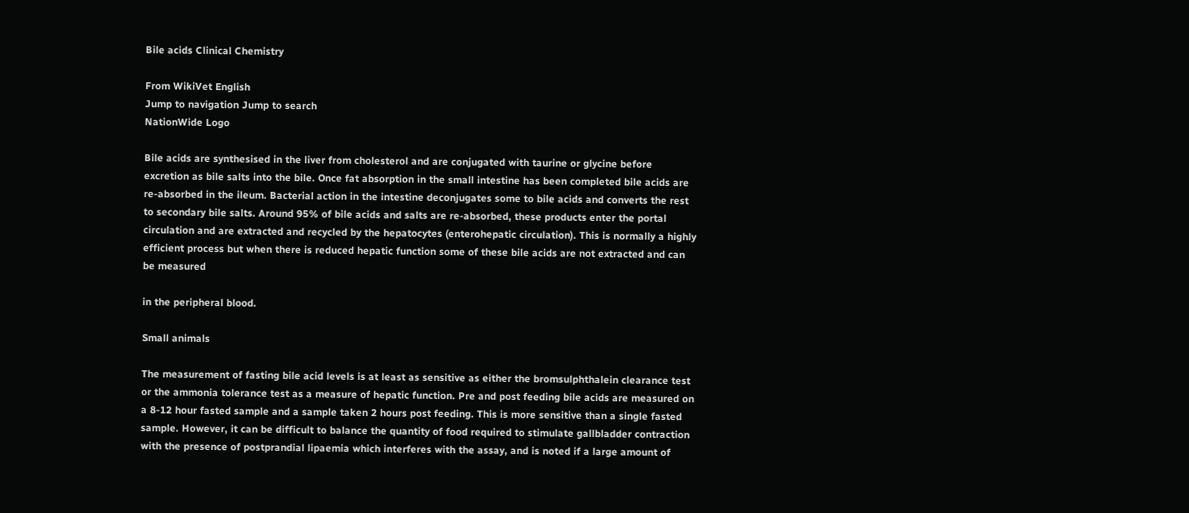Bile acids Clinical Chemistry

From WikiVet English
Jump to navigation Jump to search
NationWide Logo

Bile acids are synthesised in the liver from cholesterol and are conjugated with taurine or glycine before excretion as bile salts into the bile. Once fat absorption in the small intestine has been completed bile acids are re-absorbed in the ileum. Bacterial action in the intestine deconjugates some to bile acids and converts the rest to secondary bile salts. Around 95% of bile acids and salts are re-absorbed, these products enter the portal circulation and are extracted and recycled by the hepatocytes (enterohepatic circulation). This is normally a highly efficient process but when there is reduced hepatic function some of these bile acids are not extracted and can be measured

in the peripheral blood.

Small animals

The measurement of fasting bile acid levels is at least as sensitive as either the bromsulphthalein clearance test or the ammonia tolerance test as a measure of hepatic function. Pre and post feeding bile acids are measured on a 8-12 hour fasted sample and a sample taken 2 hours post feeding. This is more sensitive than a single fasted sample. However, it can be difficult to balance the quantity of food required to stimulate gallbladder contraction with the presence of postprandial lipaemia which interferes with the assay, and is noted if a large amount of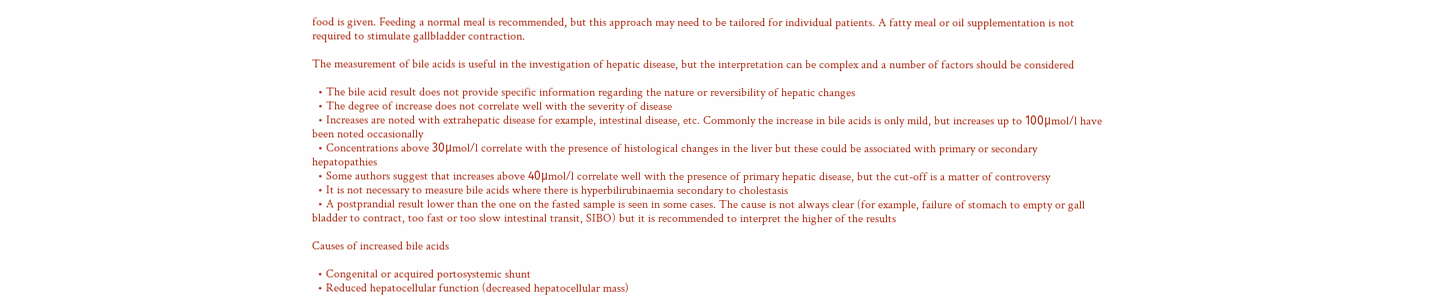food is given. Feeding a normal meal is recommended, but this approach may need to be tailored for individual patients. A fatty meal or oil supplementation is not required to stimulate gallbladder contraction.

The measurement of bile acids is useful in the investigation of hepatic disease, but the interpretation can be complex and a number of factors should be considered

  • The bile acid result does not provide specific information regarding the nature or reversibility of hepatic changes
  • The degree of increase does not correlate well with the severity of disease
  • Increases are noted with extrahepatic disease for example, intestinal disease, etc. Commonly the increase in bile acids is only mild, but increases up to 100μmol/l have been noted occasionally
  • Concentrations above 30μmol/l correlate with the presence of histological changes in the liver but these could be associated with primary or secondary hepatopathies
  • Some authors suggest that increases above 40μmol/l correlate well with the presence of primary hepatic disease, but the cut-off is a matter of controversy
  • It is not necessary to measure bile acids where there is hyperbilirubinaemia secondary to cholestasis
  • A postprandial result lower than the one on the fasted sample is seen in some cases. The cause is not always clear (for example, failure of stomach to empty or gall bladder to contract, too fast or too slow intestinal transit, SIBO) but it is recommended to interpret the higher of the results

Causes of increased bile acids

  • Congenital or acquired portosystemic shunt
  • Reduced hepatocellular function (decreased hepatocellular mass)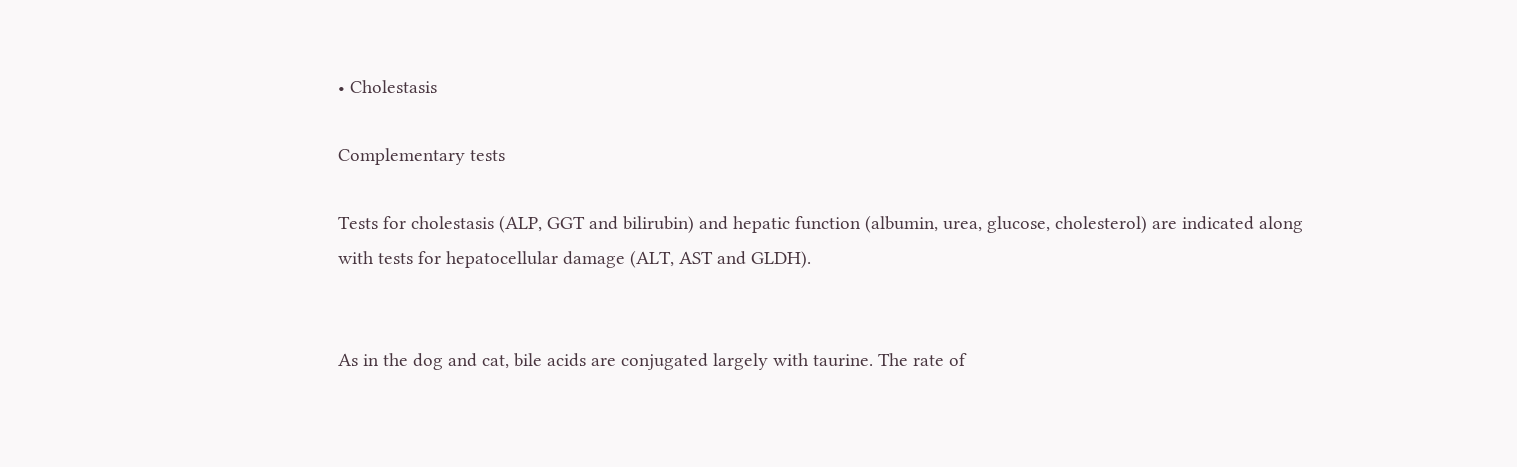• Cholestasis

Complementary tests

Tests for cholestasis (ALP, GGT and bilirubin) and hepatic function (albumin, urea, glucose, cholesterol) are indicated along with tests for hepatocellular damage (ALT, AST and GLDH).


As in the dog and cat, bile acids are conjugated largely with taurine. The rate of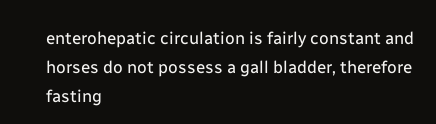enterohepatic circulation is fairly constant and horses do not possess a gall bladder, therefore fasting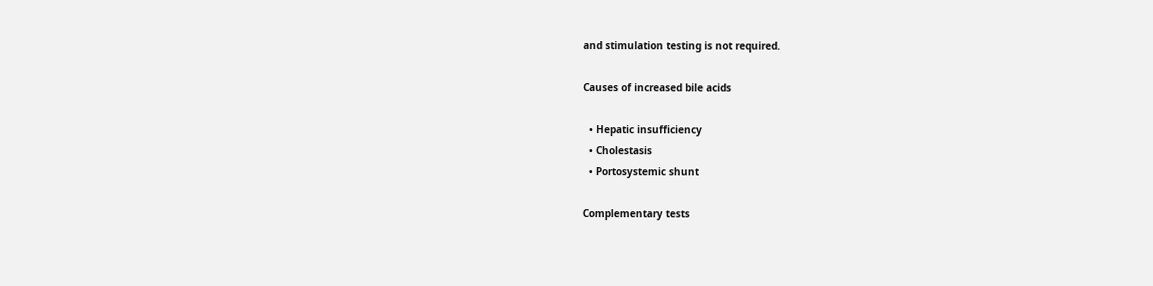and stimulation testing is not required.

Causes of increased bile acids

  • Hepatic insufficiency
  • Cholestasis
  • Portosystemic shunt

Complementary tests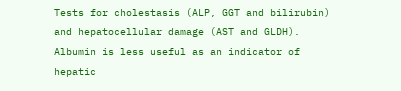Tests for cholestasis (ALP, GGT and bilirubin) and hepatocellular damage (AST and GLDH). Albumin is less useful as an indicator of hepatic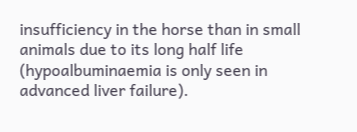insufficiency in the horse than in small animals due to its long half life (hypoalbuminaemia is only seen in advanced liver failure).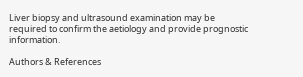Liver biopsy and ultrasound examination may be required to confirm the aetiology and provide prognostic information.

Authors & References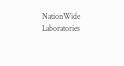NationWide Laboratories